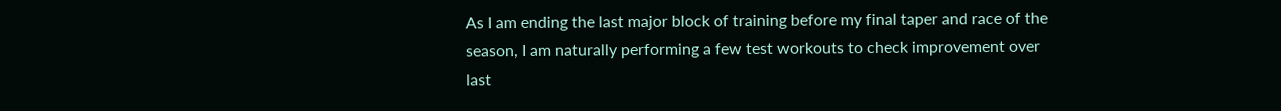As I am ending the last major block of training before my final taper and race of the season, I am naturally performing a few test workouts to check improvement over last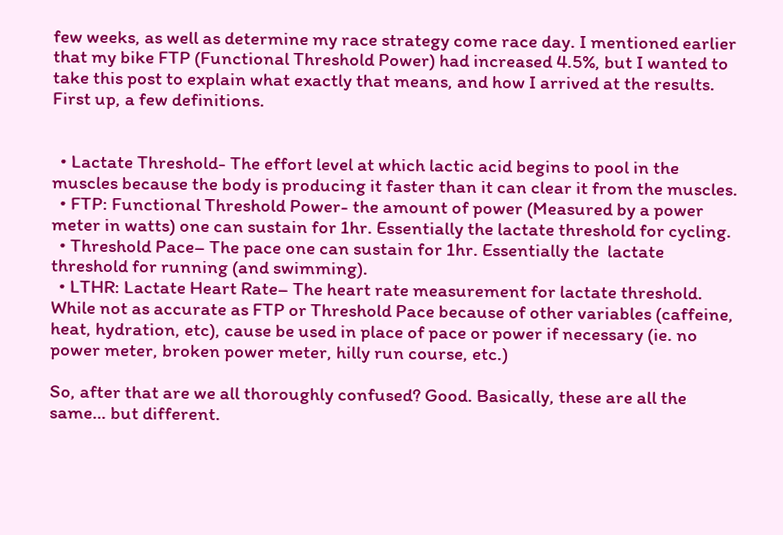few weeks, as well as determine my race strategy come race day. I mentioned earlier that my bike FTP (Functional Threshold Power) had increased 4.5%, but I wanted to take this post to explain what exactly that means, and how I arrived at the results. First up, a few definitions.


  • Lactate Threshold- The effort level at which lactic acid begins to pool in the muscles because the body is producing it faster than it can clear it from the muscles.
  • FTP: Functional Threshold Power- the amount of power (Measured by a power meter in watts) one can sustain for 1hr. Essentially the lactate threshold for cycling.
  • Threshold Pace– The pace one can sustain for 1hr. Essentially the  lactate threshold for running (and swimming).
  • LTHR: Lactate Heart Rate– The heart rate measurement for lactate threshold. While not as accurate as FTP or Threshold Pace because of other variables (caffeine, heat, hydration, etc), cause be used in place of pace or power if necessary (ie. no power meter, broken power meter, hilly run course, etc.)

So, after that are we all thoroughly confused? Good. Basically, these are all the same… but different.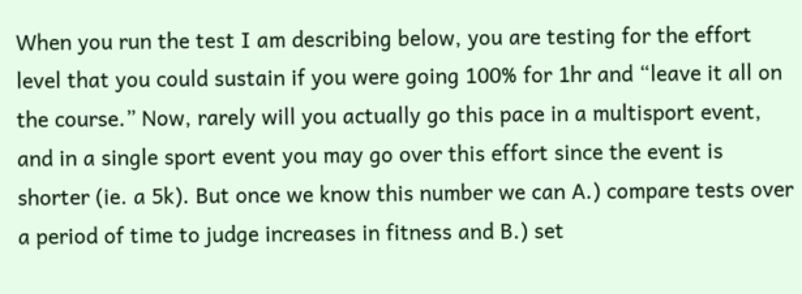When you run the test I am describing below, you are testing for the effort level that you could sustain if you were going 100% for 1hr and “leave it all on the course.” Now, rarely will you actually go this pace in a multisport event, and in a single sport event you may go over this effort since the event is shorter (ie. a 5k). But once we know this number we can A.) compare tests over a period of time to judge increases in fitness and B.) set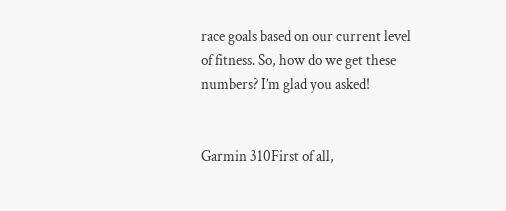race goals based on our current level of fitness. So, how do we get these numbers? I’m glad you asked!


Garmin 310First of all,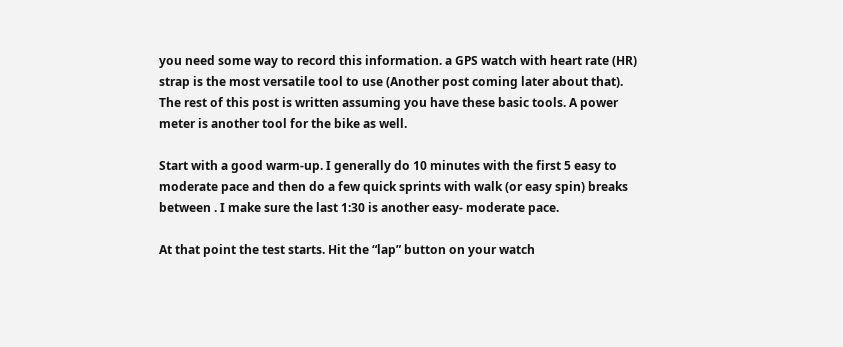you need some way to record this information. a GPS watch with heart rate (HR) strap is the most versatile tool to use (Another post coming later about that). The rest of this post is written assuming you have these basic tools. A power meter is another tool for the bike as well.

Start with a good warm-up. I generally do 10 minutes with the first 5 easy to moderate pace and then do a few quick sprints with walk (or easy spin) breaks between . I make sure the last 1:30 is another easy- moderate pace.

At that point the test starts. Hit the “lap” button on your watch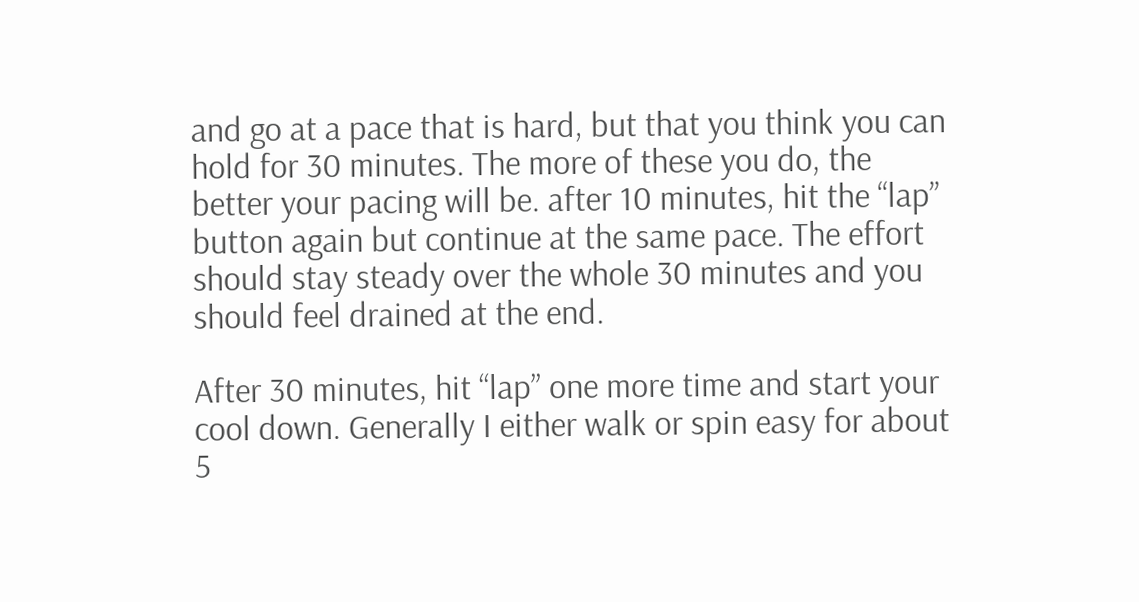and go at a pace that is hard, but that you think you can hold for 30 minutes. The more of these you do, the better your pacing will be. after 10 minutes, hit the “lap” button again but continue at the same pace. The effort should stay steady over the whole 30 minutes and you should feel drained at the end.

After 30 minutes, hit “lap” one more time and start your cool down. Generally I either walk or spin easy for about 5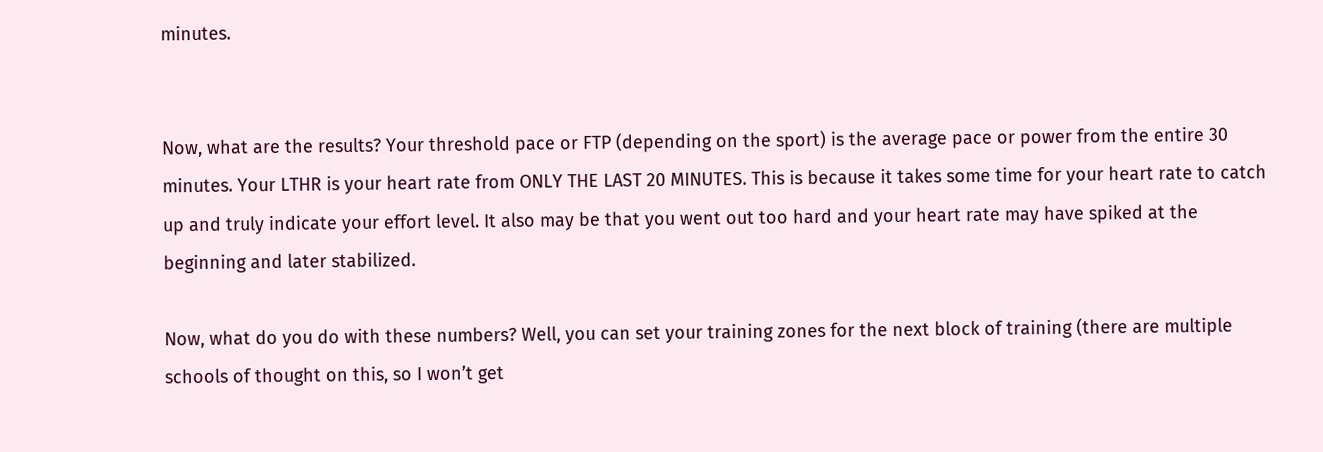minutes.


Now, what are the results? Your threshold pace or FTP (depending on the sport) is the average pace or power from the entire 30 minutes. Your LTHR is your heart rate from ONLY THE LAST 20 MINUTES. This is because it takes some time for your heart rate to catch up and truly indicate your effort level. It also may be that you went out too hard and your heart rate may have spiked at the beginning and later stabilized.

Now, what do you do with these numbers? Well, you can set your training zones for the next block of training (there are multiple schools of thought on this, so I won’t get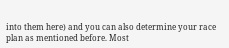into them here) and you can also determine your race plan as mentioned before. Most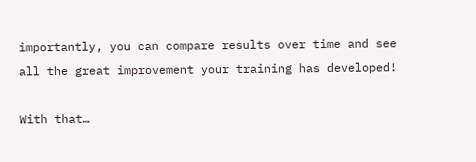importantly, you can compare results over time and see all the great improvement your training has developed!

With that…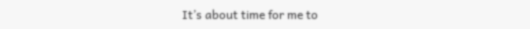It’s about time for me to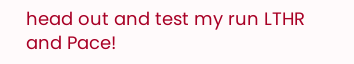head out and test my run LTHR and Pace!